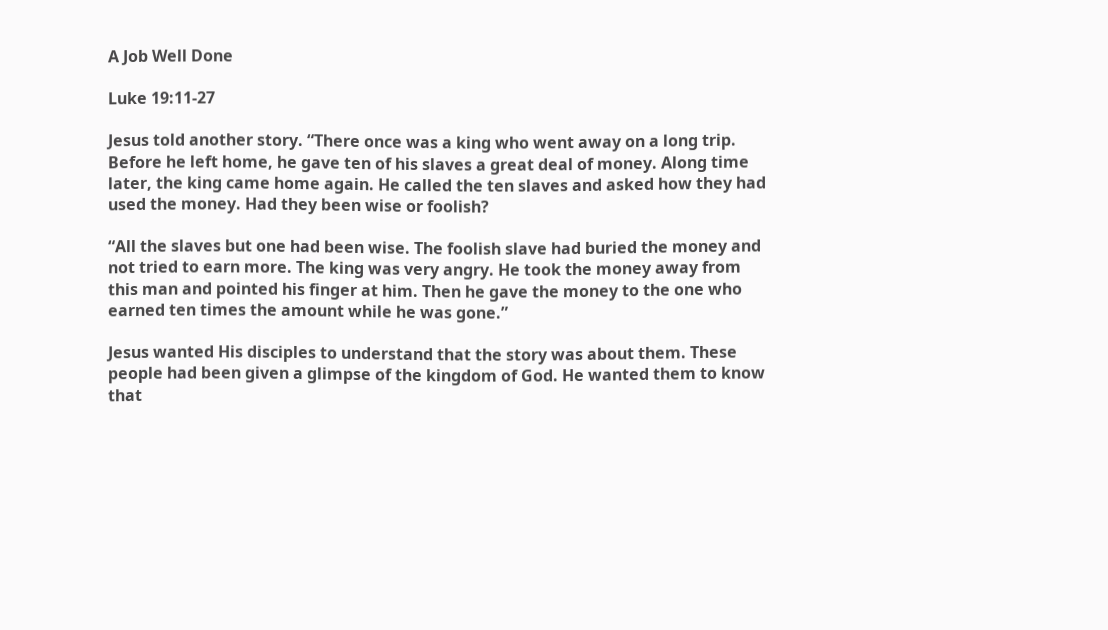A Job Well Done

Luke 19:11-27

Jesus told another story. “There once was a king who went away on a long trip. Before he left home, he gave ten of his slaves a great deal of money. Along time later, the king came home again. He called the ten slaves and asked how they had used the money. Had they been wise or foolish?

“All the slaves but one had been wise. The foolish slave had buried the money and not tried to earn more. The king was very angry. He took the money away from this man and pointed his finger at him. Then he gave the money to the one who earned ten times the amount while he was gone.”

Jesus wanted His disciples to understand that the story was about them. These people had been given a glimpse of the kingdom of God. He wanted them to know that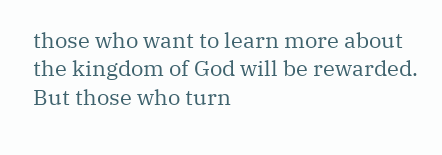those who want to learn more about the kingdom of God will be rewarded. But those who turn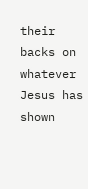their backs on whatever Jesus has shown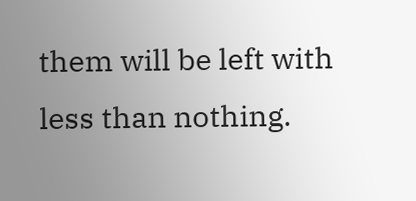them will be left with less than nothing.